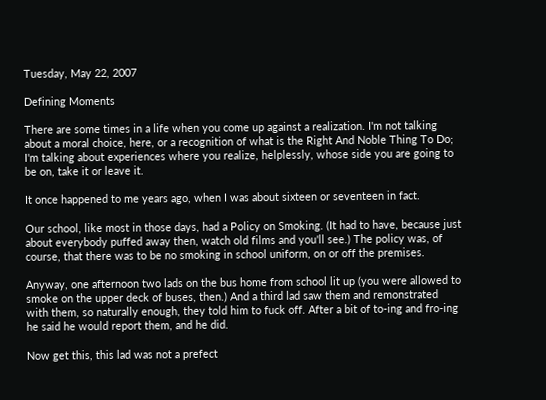Tuesday, May 22, 2007

Defining Moments

There are some times in a life when you come up against a realization. I'm not talking about a moral choice, here, or a recognition of what is the Right And Noble Thing To Do; I'm talking about experiences where you realize, helplessly, whose side you are going to be on, take it or leave it.

It once happened to me years ago, when I was about sixteen or seventeen in fact.

Our school, like most in those days, had a Policy on Smoking. (It had to have, because just about everybody puffed away then, watch old films and you'll see.) The policy was, of course, that there was to be no smoking in school uniform, on or off the premises.

Anyway, one afternoon two lads on the bus home from school lit up (you were allowed to smoke on the upper deck of buses, then.) And a third lad saw them and remonstrated with them, so naturally enough, they told him to fuck off. After a bit of to-ing and fro-ing he said he would report them, and he did.

Now get this, this lad was not a prefect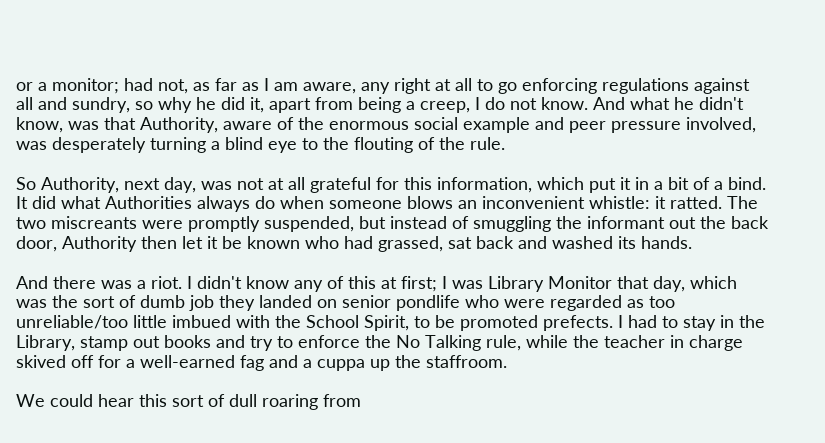or a monitor; had not, as far as I am aware, any right at all to go enforcing regulations against all and sundry, so why he did it, apart from being a creep, I do not know. And what he didn't know, was that Authority, aware of the enormous social example and peer pressure involved, was desperately turning a blind eye to the flouting of the rule.

So Authority, next day, was not at all grateful for this information, which put it in a bit of a bind. It did what Authorities always do when someone blows an inconvenient whistle: it ratted. The two miscreants were promptly suspended, but instead of smuggling the informant out the back door, Authority then let it be known who had grassed, sat back and washed its hands.

And there was a riot. I didn't know any of this at first; I was Library Monitor that day, which was the sort of dumb job they landed on senior pondlife who were regarded as too unreliable/too little imbued with the School Spirit, to be promoted prefects. I had to stay in the Library, stamp out books and try to enforce the No Talking rule, while the teacher in charge skived off for a well-earned fag and a cuppa up the staffroom.

We could hear this sort of dull roaring from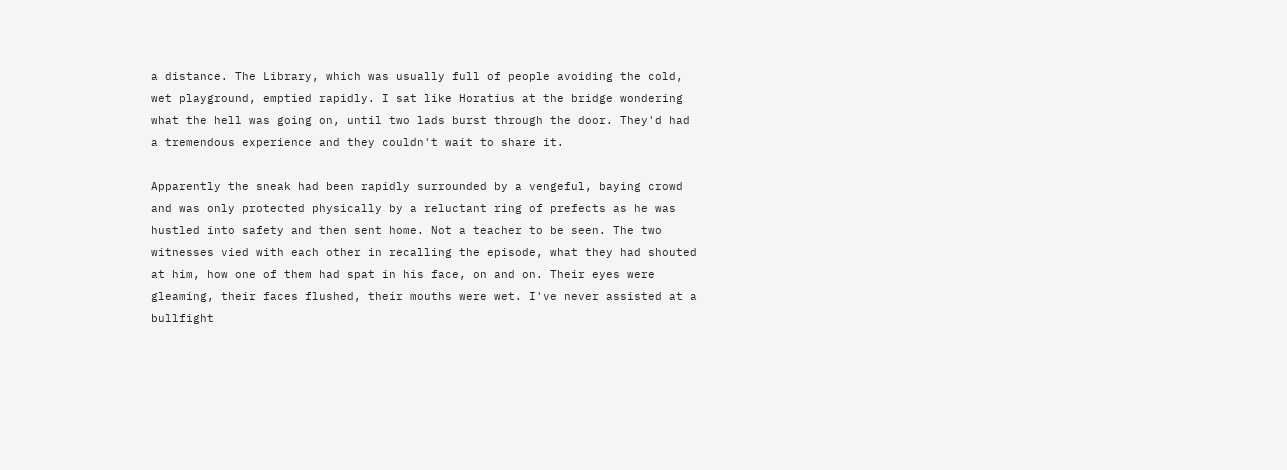a distance. The Library, which was usually full of people avoiding the cold, wet playground, emptied rapidly. I sat like Horatius at the bridge wondering what the hell was going on, until two lads burst through the door. They'd had a tremendous experience and they couldn't wait to share it.

Apparently the sneak had been rapidly surrounded by a vengeful, baying crowd and was only protected physically by a reluctant ring of prefects as he was hustled into safety and then sent home. Not a teacher to be seen. The two witnesses vied with each other in recalling the episode, what they had shouted at him, how one of them had spat in his face, on and on. Their eyes were gleaming, their faces flushed, their mouths were wet. I've never assisted at a bullfight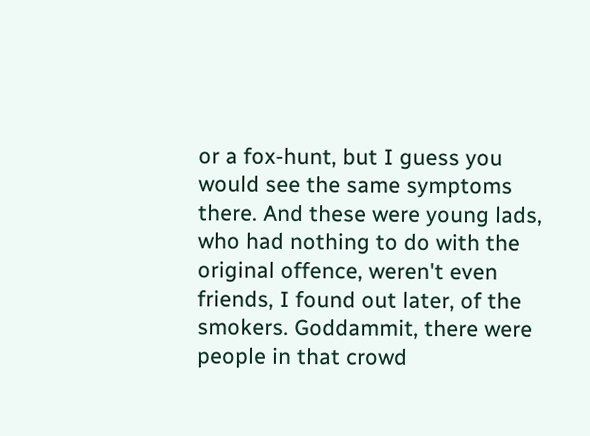or a fox-hunt, but I guess you would see the same symptoms there. And these were young lads, who had nothing to do with the original offence, weren't even friends, I found out later, of the smokers. Goddammit, there were people in that crowd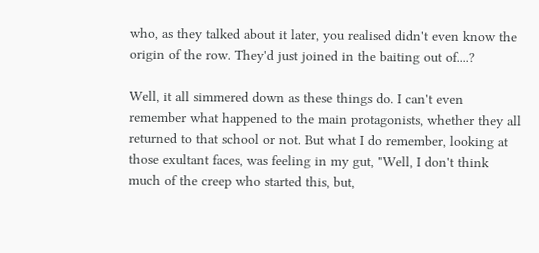who, as they talked about it later, you realised didn't even know the origin of the row. They'd just joined in the baiting out of....?

Well, it all simmered down as these things do. I can't even remember what happened to the main protagonists, whether they all returned to that school or not. But what I do remember, looking at those exultant faces, was feeling in my gut, "Well, I don't think much of the creep who started this, but,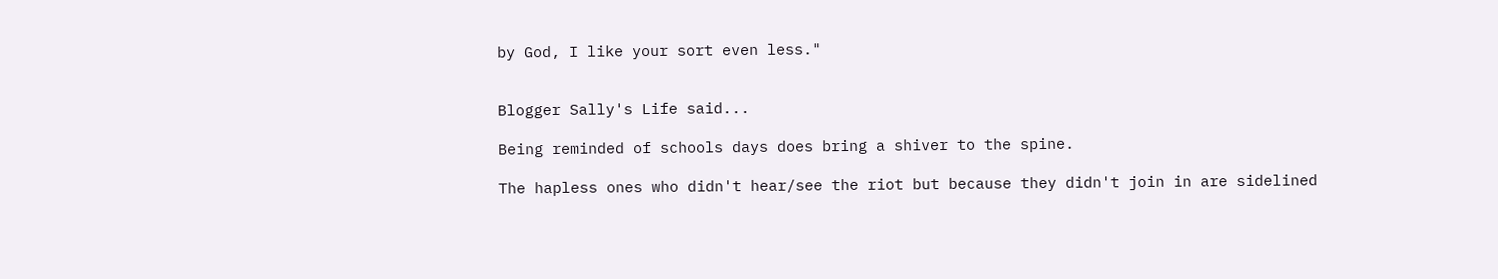by God, I like your sort even less."


Blogger Sally's Life said...

Being reminded of schools days does bring a shiver to the spine.

The hapless ones who didn't hear/see the riot but because they didn't join in are sidelined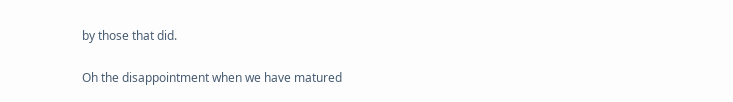by those that did.

Oh the disappointment when we have matured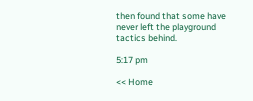then found that some have never left the playground tactics behind.

5:17 pm

<< Home